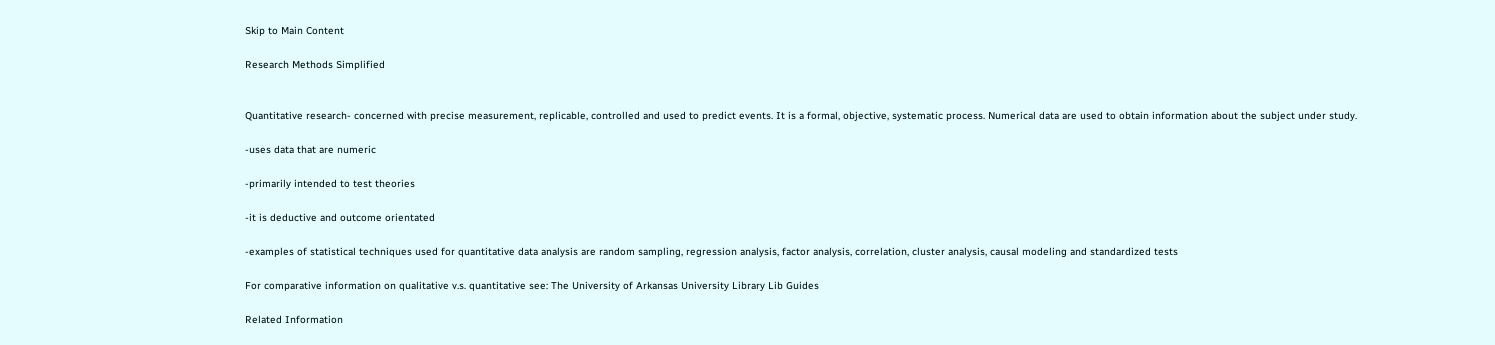Skip to Main Content

Research Methods Simplified


Quantitative research- concerned with precise measurement, replicable, controlled and used to predict events. It is a formal, objective, systematic process. Numerical data are used to obtain information about the subject under study.

-uses data that are numeric

-primarily intended to test theories

-it is deductive and outcome orientated

-examples of statistical techniques used for quantitative data analysis are random sampling, regression analysis, factor analysis, correlation, cluster analysis, causal modeling and standardized tests

For comparative information on qualitative v.s. quantitative see: The University of Arkansas University Library Lib Guides

Related Information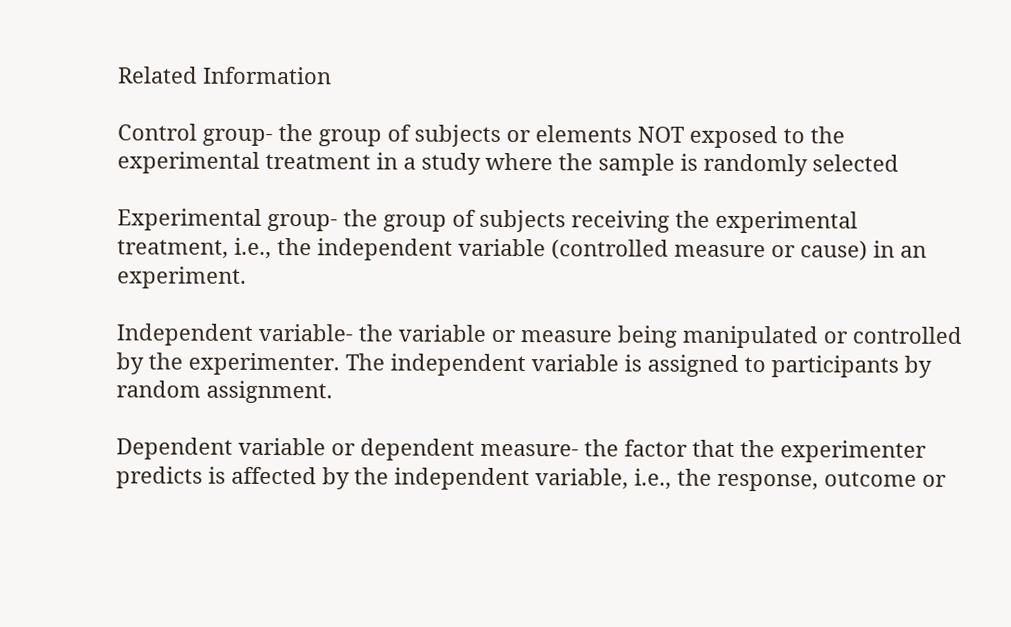Related Information

Control group- the group of subjects or elements NOT exposed to the experimental treatment in a study where the sample is randomly selected

Experimental group- the group of subjects receiving the experimental treatment, i.e., the independent variable (controlled measure or cause) in an experiment.

Independent variable- the variable or measure being manipulated or controlled by the experimenter. The independent variable is assigned to participants by random assignment.

Dependent variable or dependent measure- the factor that the experimenter predicts is affected by the independent variable, i.e., the response, outcome or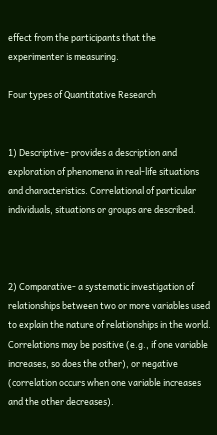effect from the participants that the experimenter is measuring.

Four types of Quantitative Research


1) Descriptive- provides a description and exploration of phenomena in real-life situations and characteristics. Correlational of particular individuals, situations or groups are described.



2) Comparative- a systematic investigation of relationships between two or more variables used to explain the nature of relationships in the world. Correlations may be positive (e.g., if one variable increases, so does the other), or negative (correlation occurs when one variable increases and the other decreases).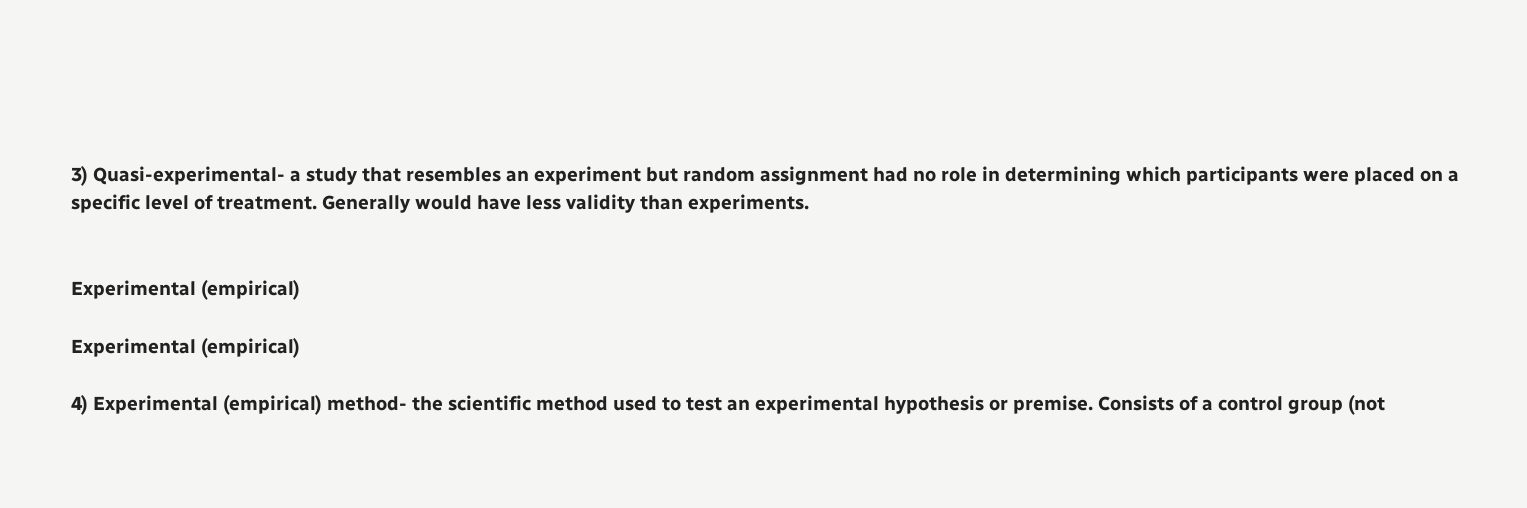3) Quasi-experimental- a study that resembles an experiment but random assignment had no role in determining which participants were placed on a specific level of treatment. Generally would have less validity than experiments.


Experimental (empirical)

Experimental (empirical)

4) Experimental (empirical) method- the scientific method used to test an experimental hypothesis or premise. Consists of a control group (not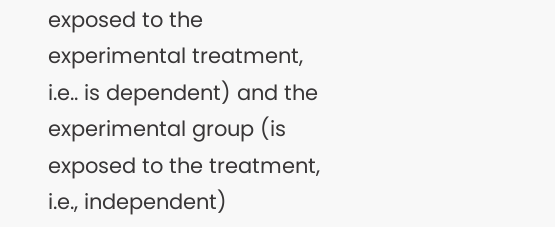exposed to the experimental treatment, i.e.. is dependent) and the experimental group (is exposed to the treatment, i.e., independent)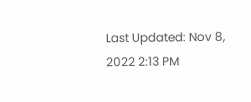Last Updated: Nov 8, 2022 2:13 PM